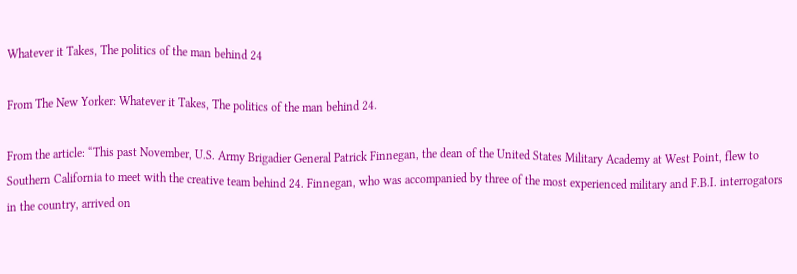Whatever it Takes, The politics of the man behind 24

From The New Yorker: Whatever it Takes, The politics of the man behind 24.

From the article: “This past November, U.S. Army Brigadier General Patrick Finnegan, the dean of the United States Military Academy at West Point, flew to Southern California to meet with the creative team behind 24. Finnegan, who was accompanied by three of the most experienced military and F.B.I. interrogators in the country, arrived on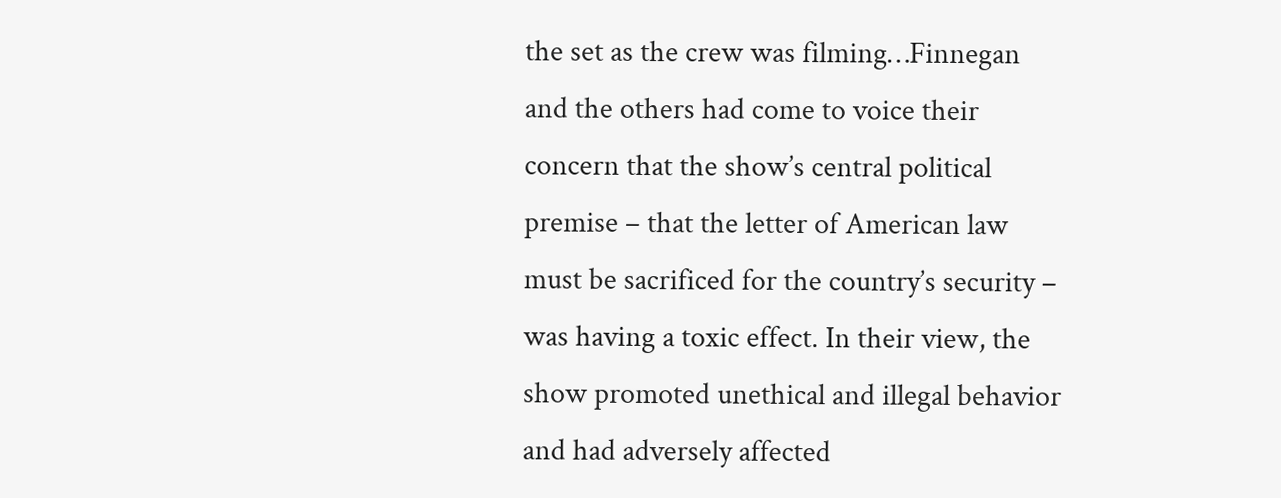the set as the crew was filming…Finnegan and the others had come to voice their concern that the show’s central political premise – that the letter of American law must be sacrificed for the country’s security – was having a toxic effect. In their view, the show promoted unethical and illegal behavior and had adversely affected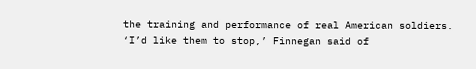the training and performance of real American soldiers. ‘I’d like them to stop,’ Finnegan said of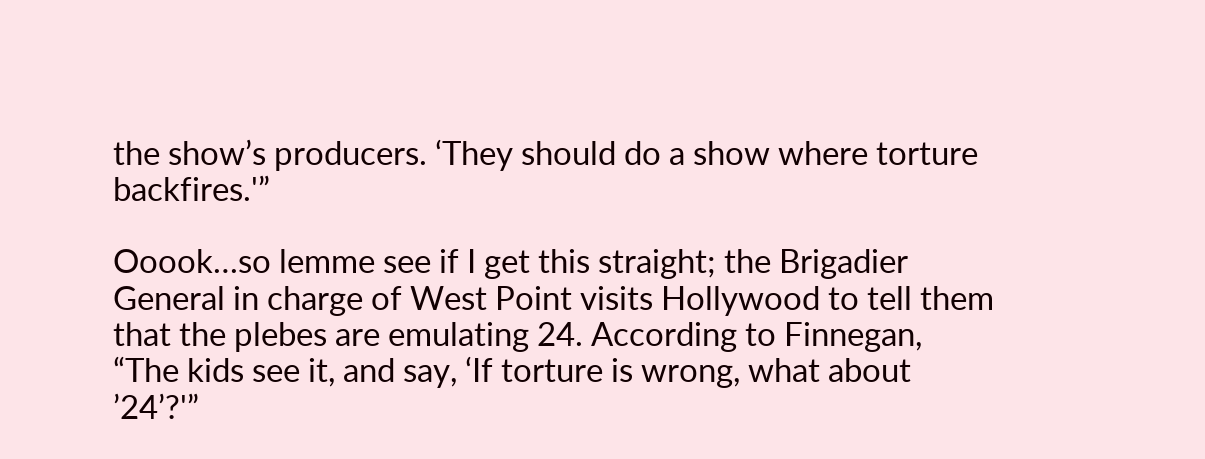the show’s producers. ‘They should do a show where torture backfires.'”

Ooook…so lemme see if I get this straight; the Brigadier General in charge of West Point visits Hollywood to tell them that the plebes are emulating 24. According to Finnegan, “The kids see it, and say, ‘If torture is wrong, what about ’24’?'”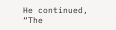He continued, “The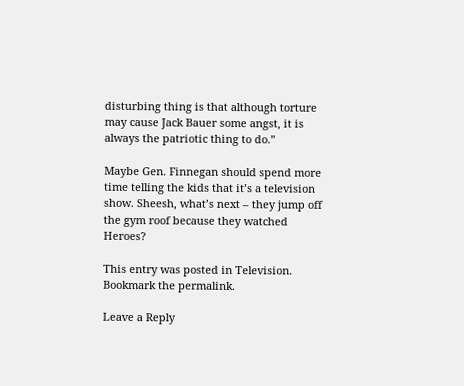disturbing thing is that although torture may cause Jack Bauer some angst, it is always the patriotic thing to do.”

Maybe Gen. Finnegan should spend more time telling the kids that it’s a television show. Sheesh, what’s next – they jump off the gym roof because they watched Heroes?

This entry was posted in Television. Bookmark the permalink.

Leave a Reply